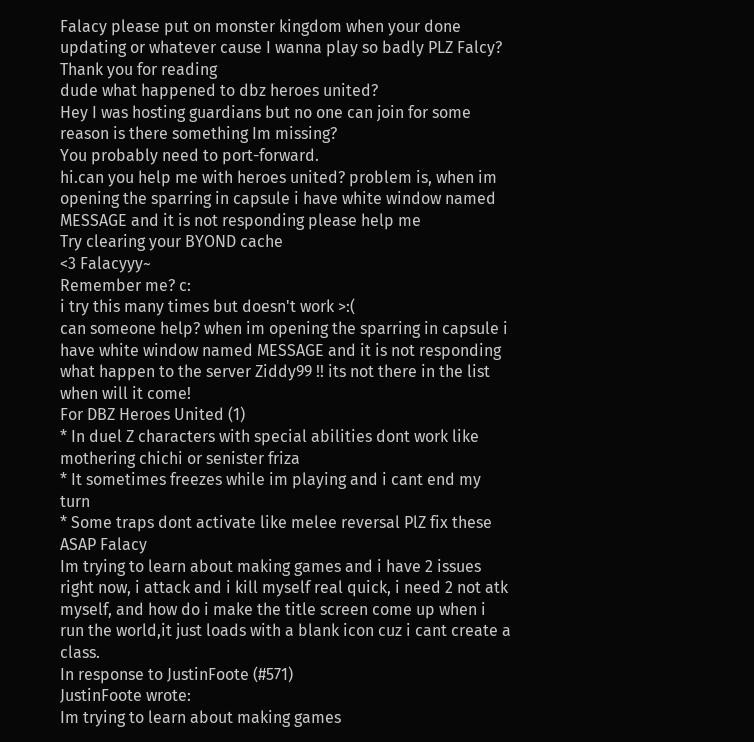Falacy please put on monster kingdom when your done updating or whatever cause I wanna play so badly PLZ Falcy?
Thank you for reading
dude what happened to dbz heroes united?
Hey I was hosting guardians but no one can join for some reason is there something Im missing?
You probably need to port-forward.
hi.can you help me with heroes united? problem is, when im opening the sparring in capsule i have white window named MESSAGE and it is not responding please help me
Try clearing your BYOND cache
<3 Falacyyy~
Remember me? c:
i try this many times but doesn't work >:(
can someone help? when im opening the sparring in capsule i have white window named MESSAGE and it is not responding
what happen to the server Ziddy99 !! its not there in the list when will it come!
For DBZ Heroes United (1)
* In duel Z characters with special abilities dont work like mothering chichi or senister friza
* It sometimes freezes while im playing and i cant end my turn
* Some traps dont activate like melee reversal PlZ fix these ASAP Falacy
Im trying to learn about making games and i have 2 issues right now, i attack and i kill myself real quick, i need 2 not atk myself, and how do i make the title screen come up when i run the world,it just loads with a blank icon cuz i cant create a class.
In response to JustinFoote (#571)
JustinFoote wrote:
Im trying to learn about making games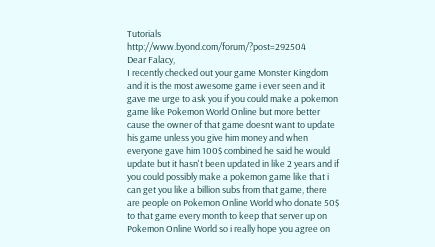Tutorials http://www.byond.com/forum/?post=292504
Dear Falacy,
I recently checked out your game Monster Kingdom and it is the most awesome game i ever seen and it gave me urge to ask you if you could make a pokemon game like Pokemon World Online but more better cause the owner of that game doesnt want to update his game unless you give him money and when everyone gave him 100$ combined he said he would update but it hasn't been updated in like 2 years and if you could possibly make a pokemon game like that i can get you like a billion subs from that game, there are people on Pokemon Online World who donate 50$ to that game every month to keep that server up on Pokemon Online World so i really hope you agree on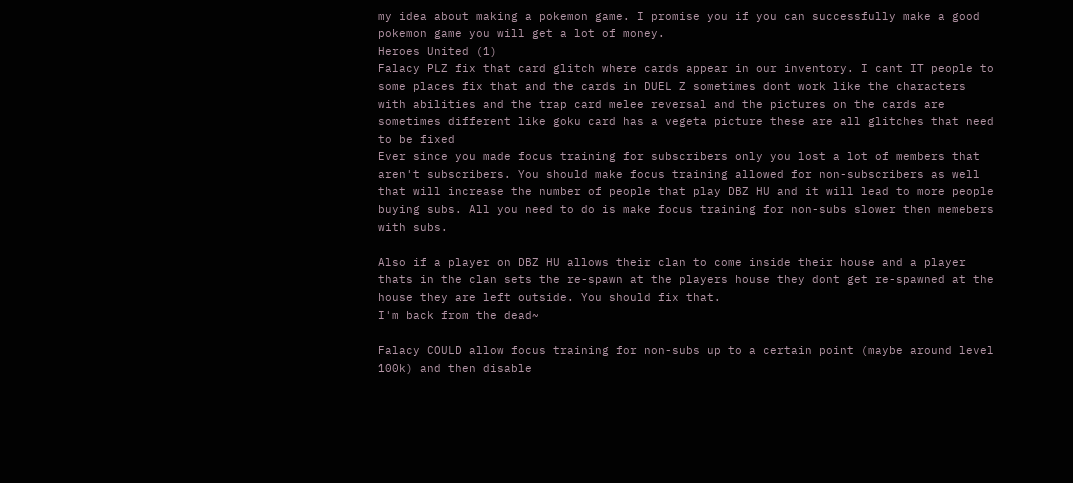my idea about making a pokemon game. I promise you if you can successfully make a good pokemon game you will get a lot of money.
Heroes United (1)
Falacy PLZ fix that card glitch where cards appear in our inventory. I cant IT people to some places fix that and the cards in DUEL Z sometimes dont work like the characters with abilities and the trap card melee reversal and the pictures on the cards are sometimes different like goku card has a vegeta picture these are all glitches that need to be fixed
Ever since you made focus training for subscribers only you lost a lot of members that aren't subscribers. You should make focus training allowed for non-subscribers as well that will increase the number of people that play DBZ HU and it will lead to more people buying subs. All you need to do is make focus training for non-subs slower then memebers with subs.

Also if a player on DBZ HU allows their clan to come inside their house and a player thats in the clan sets the re-spawn at the players house they dont get re-spawned at the house they are left outside. You should fix that.
I'm back from the dead~

Falacy COULD allow focus training for non-subs up to a certain point (maybe around level 100k) and then disable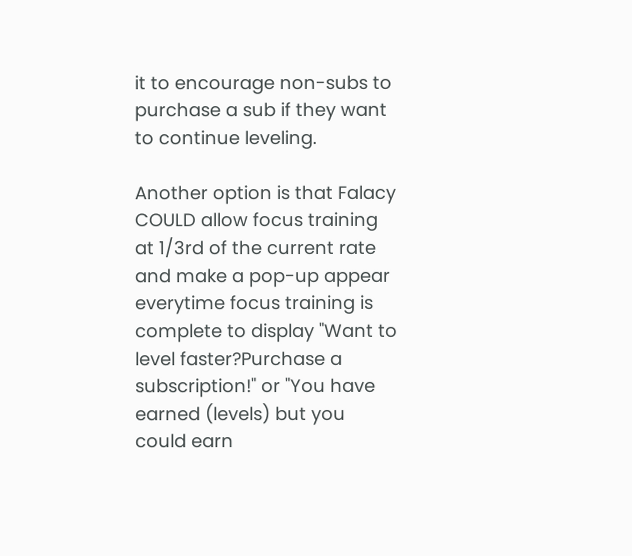it to encourage non-subs to purchase a sub if they want to continue leveling.

Another option is that Falacy COULD allow focus training at 1/3rd of the current rate and make a pop-up appear everytime focus training is complete to display "Want to level faster?Purchase a subscription!" or "You have earned (levels) but you could earn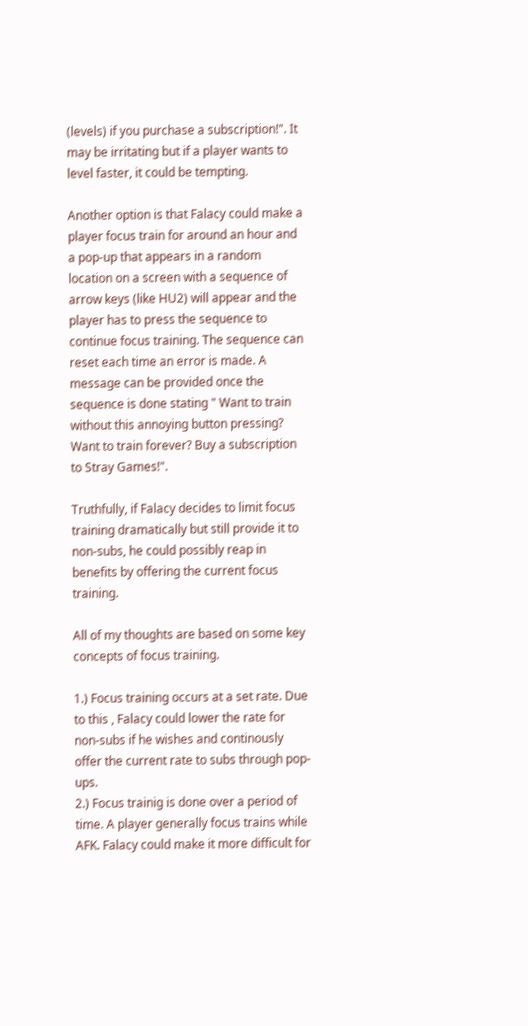(levels) if you purchase a subscription!". It may be irritating but if a player wants to level faster, it could be tempting.

Another option is that Falacy could make a player focus train for around an hour and a pop-up that appears in a random location on a screen with a sequence of arrow keys (like HU2) will appear and the player has to press the sequence to continue focus training. The sequence can reset each time an error is made. A message can be provided once the sequence is done stating " Want to train without this annoying button pressing? Want to train forever? Buy a subscription to Stray Games!".

Truthfully, if Falacy decides to limit focus training dramatically but still provide it to non-subs, he could possibly reap in benefits by offering the current focus training.

All of my thoughts are based on some key concepts of focus training.

1.) Focus training occurs at a set rate. Due to this , Falacy could lower the rate for non-subs if he wishes and continously offer the current rate to subs through pop-ups.
2.) Focus trainig is done over a period of time. A player generally focus trains while AFK. Falacy could make it more difficult for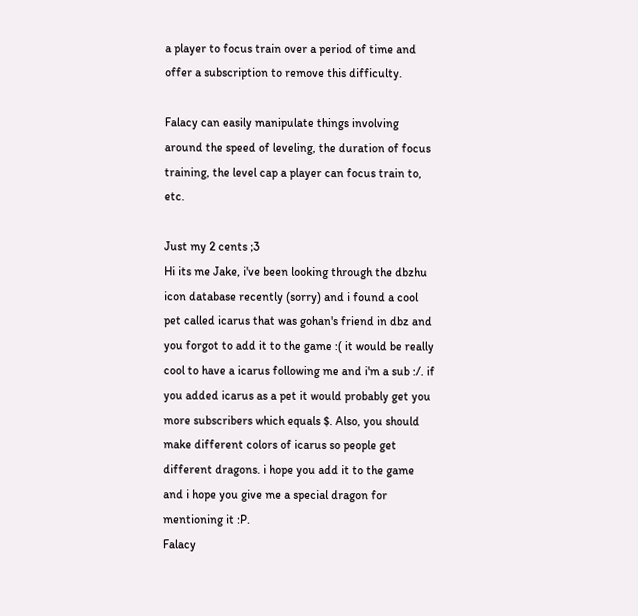a player to focus train over a period of time and offer a subscription to remove this difficulty.

Falacy can easily manipulate things involving around the speed of leveling, the duration of focus training, the level cap a player can focus train to, etc.

Just my 2 cents ;3
Hi its me Jake, i've been looking through the dbzhu icon database recently (sorry) and i found a cool pet called icarus that was gohan's friend in dbz and you forgot to add it to the game :( it would be really cool to have a icarus following me and i'm a sub :/. if you added icarus as a pet it would probably get you more subscribers which equals $. Also, you should make different colors of icarus so people get different dragons. i hope you add it to the game and i hope you give me a special dragon for mentioning it :P.
Falacy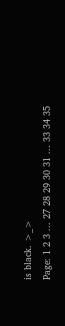is black. >_>
Page: 1 2 3 ... 27 28 29 30 31 ... 33 34 35